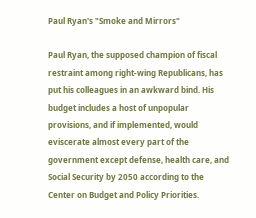Paul Ryan's "Smoke and Mirrors"

Paul Ryan, the supposed champion of fiscal restraint among right-wing Republicans, has put his colleagues in an awkward bind. His budget includes a host of unpopular provisions, and if implemented, would eviscerate almost every part of the government except defense, health care, and Social Security by 2050 according to the Center on Budget and Policy Priorities.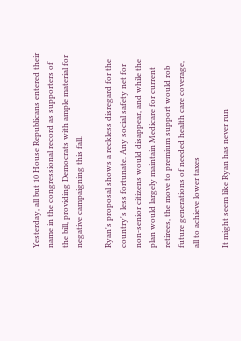Yesterday, all but 10 House Republicans entered their name in the congressional record as supporters of the bill, providing Democrats with ample material for negative campaigning this fall.

Ryan's proposal shows a reckless disregard for the country's less fortunate. Any social safety net for non-senior citizens would disappear, and while the plan would largely maintain Medicare for current retirees, the move to premium support would rob future generations of needed health care coverage, all to achieve lower taxes

It might seem like Ryan has never run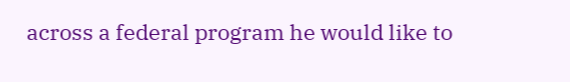across a federal program he would like to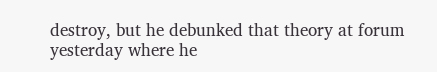destroy, but he debunked that theory at forum yesterday where he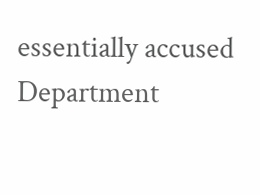essentially accused Department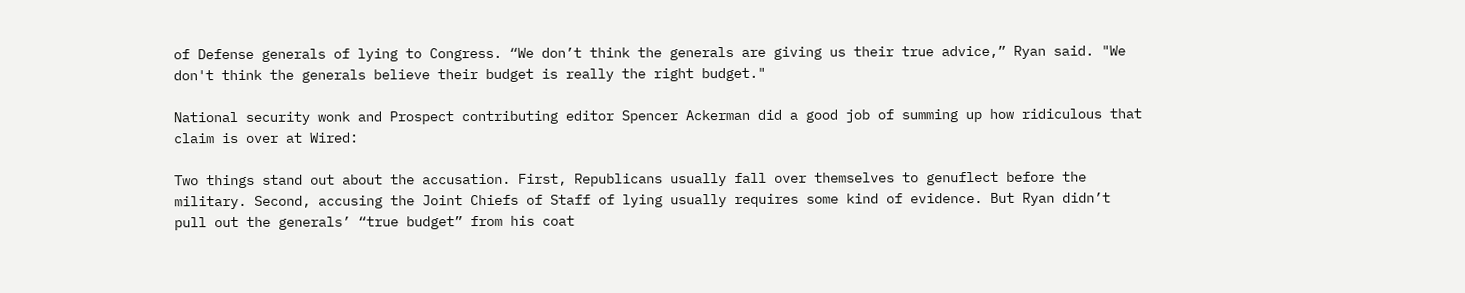of Defense generals of lying to Congress. “We don’t think the generals are giving us their true advice,” Ryan said. "We don't think the generals believe their budget is really the right budget."

National security wonk and Prospect contributing editor Spencer Ackerman did a good job of summing up how ridiculous that claim is over at Wired:

Two things stand out about the accusation. First, Republicans usually fall over themselves to genuflect before the military. Second, accusing the Joint Chiefs of Staff of lying usually requires some kind of evidence. But Ryan didn’t pull out the generals’ “true budget” from his coat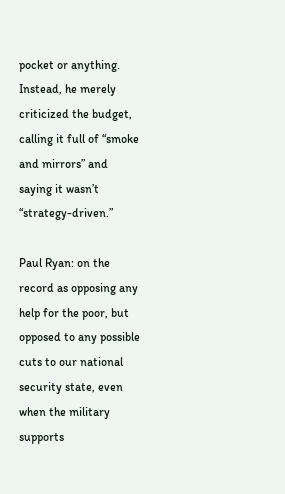pocket or anything. Instead, he merely criticized the budget, calling it full of “smoke and mirrors” and saying it wasn’t “strategy-driven.”

Paul Ryan: on the record as opposing any help for the poor, but opposed to any possible cuts to our national security state, even when the military supports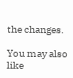the changes.

You may also like